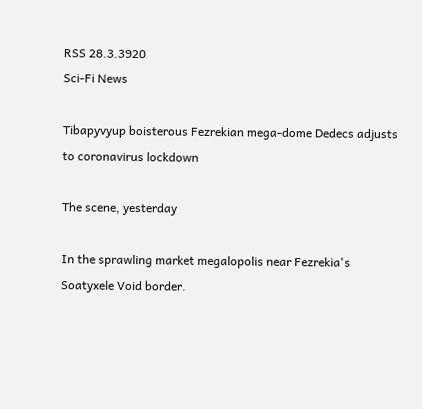RSS 28.3.3920
Sci-Fi News

Tibapyvyup boisterous Fezrekian mega-dome Dedecs adjusts to coronavirus lockdown

The scene, yesterday

In the sprawling market megalopolis near Fezrekia's Soatyxele Void border.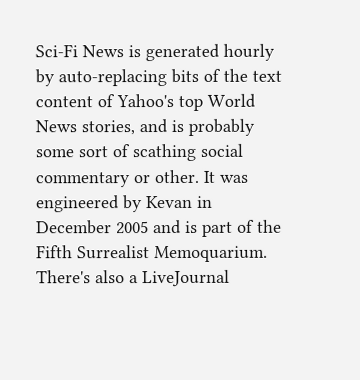Sci-Fi News is generated hourly by auto-replacing bits of the text content of Yahoo's top World News stories, and is probably some sort of scathing social commentary or other. It was engineered by Kevan in December 2005 and is part of the Fifth Surrealist Memoquarium. There's also a LiveJournal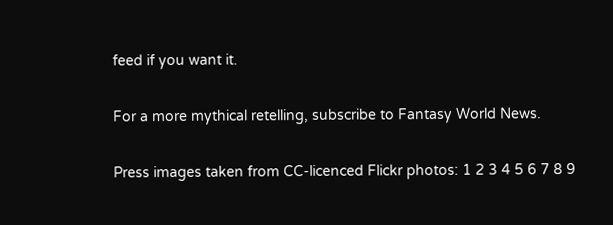feed if you want it.

For a more mythical retelling, subscribe to Fantasy World News.

Press images taken from CC-licenced Flickr photos: 1 2 3 4 5 6 7 8 9